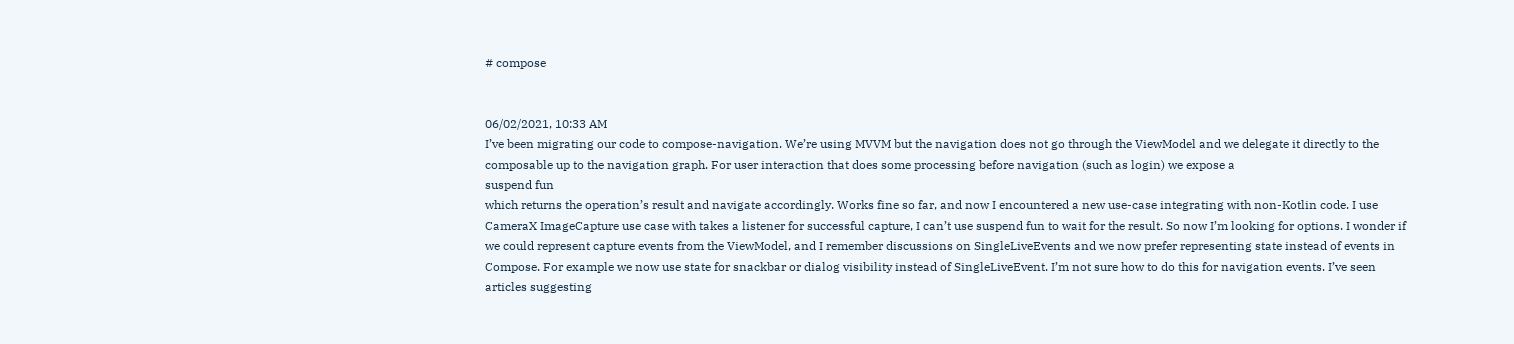# compose


06/02/2021, 10:33 AM
I’ve been migrating our code to compose-navigation. We’re using MVVM but the navigation does not go through the ViewModel and we delegate it directly to the composable up to the navigation graph. For user interaction that does some processing before navigation (such as login) we expose a
suspend fun
which returns the operation’s result and navigate accordingly. Works fine so far, and now I encountered a new use-case integrating with non-Kotlin code. I use CameraX ImageCapture use case with takes a listener for successful capture, I can’t use suspend fun to wait for the result. So now I’m looking for options. I wonder if we could represent capture events from the ViewModel, and I remember discussions on SingleLiveEvents and we now prefer representing state instead of events in Compose. For example we now use state for snackbar or dialog visibility instead of SingleLiveEvent. I’m not sure how to do this for navigation events. I’ve seen articles suggesting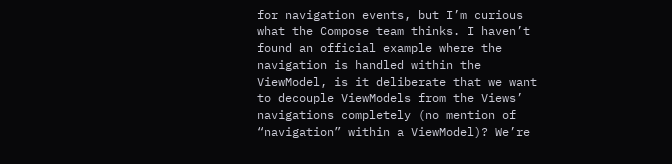for navigation events, but I’m curious what the Compose team thinks. I haven’t found an official example where the navigation is handled within the ViewModel, is it deliberate that we want to decouple ViewModels from the Views’ navigations completely (no mention of “navigation” within a ViewModel)? We’re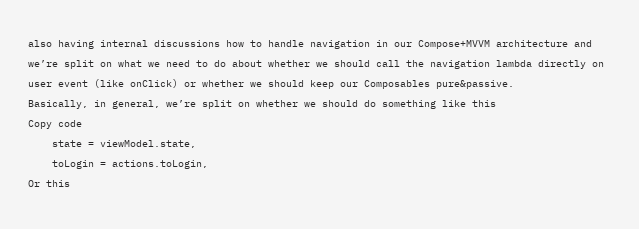also having internal discussions how to handle navigation in our Compose+MVVM architecture and we’re split on what we need to do about whether we should call the navigation lambda directly on user event (like onClick) or whether we should keep our Composables pure&passive.
Basically, in general, we’re split on whether we should do something like this
Copy code
    state = viewModel.state,
    toLogin = actions.toLogin,
Or this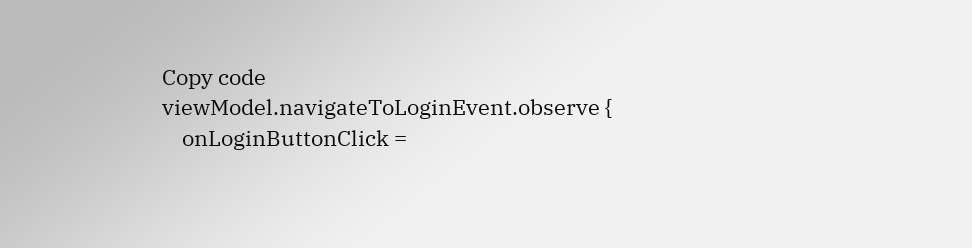Copy code
viewModel.navigateToLoginEvent.observe {
    onLoginButtonClick =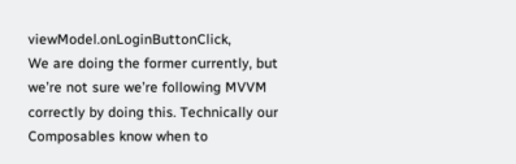viewModel.onLoginButtonClick,
We are doing the former currently, but we’re not sure we’re following MVVM correctly by doing this. Technically our Composables know when to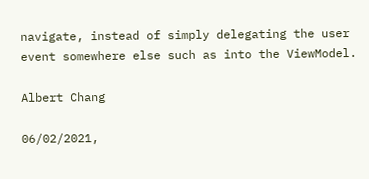navigate, instead of simply delegating the user event somewhere else such as into the ViewModel.

Albert Chang

06/02/2021,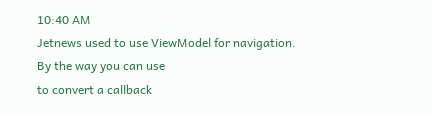10:40 AM
Jetnews used to use ViewModel for navigation.
By the way you can use
to convert a callback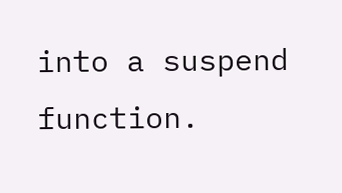into a suspend function.